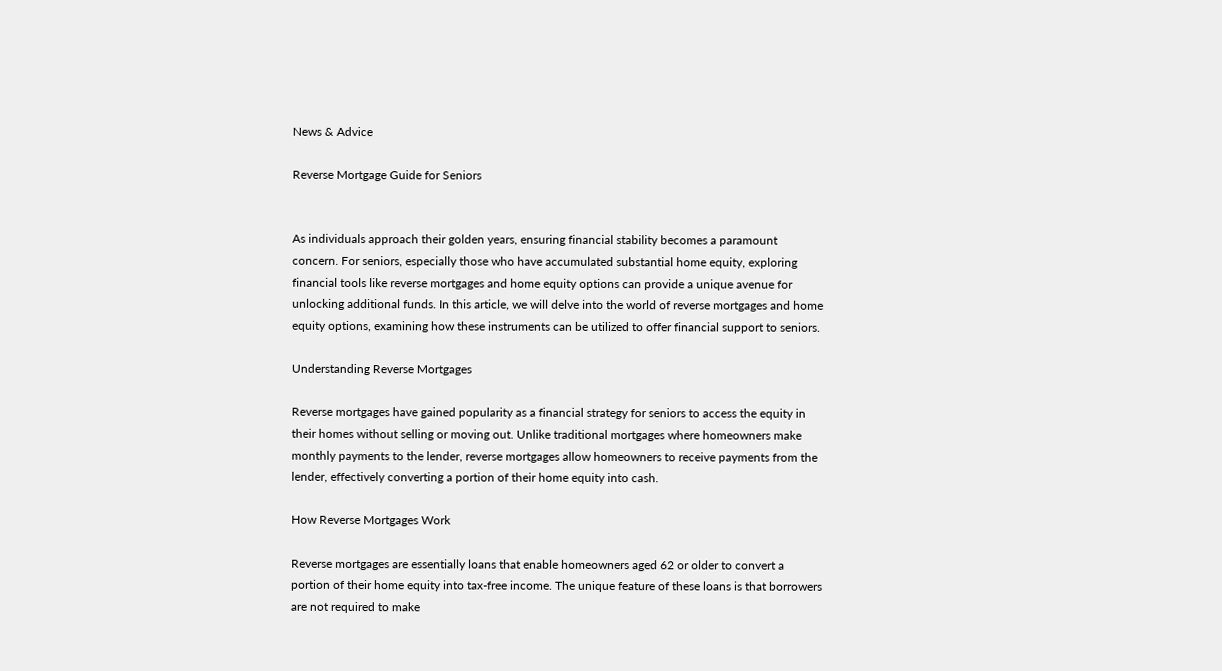News & Advice

Reverse Mortgage Guide for Seniors


As individuals approach their golden years, ensuring financial stability becomes a paramount concern. For seniors, especially those who have accumulated substantial home equity, exploring financial tools like reverse mortgages and home equity options can provide a unique avenue for unlocking additional funds. In this article, we will delve into the world of reverse mortgages and home equity options, examining how these instruments can be utilized to offer financial support to seniors.

Understanding Reverse Mortgages

Reverse mortgages have gained popularity as a financial strategy for seniors to access the equity in their homes without selling or moving out. Unlike traditional mortgages where homeowners make monthly payments to the lender, reverse mortgages allow homeowners to receive payments from the lender, effectively converting a portion of their home equity into cash.

How Reverse Mortgages Work

Reverse mortgages are essentially loans that enable homeowners aged 62 or older to convert a portion of their home equity into tax-free income. The unique feature of these loans is that borrowers are not required to make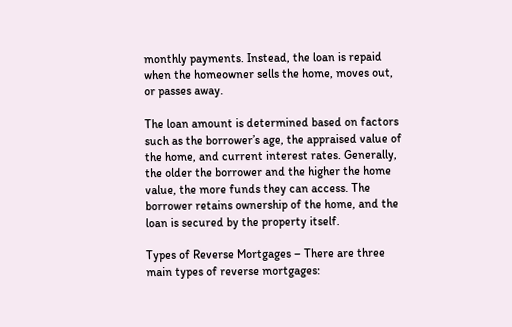monthly payments. Instead, the loan is repaid when the homeowner sells the home, moves out, or passes away.

The loan amount is determined based on factors such as the borrower’s age, the appraised value of the home, and current interest rates. Generally, the older the borrower and the higher the home value, the more funds they can access. The borrower retains ownership of the home, and the loan is secured by the property itself.

Types of Reverse Mortgages – There are three main types of reverse mortgages: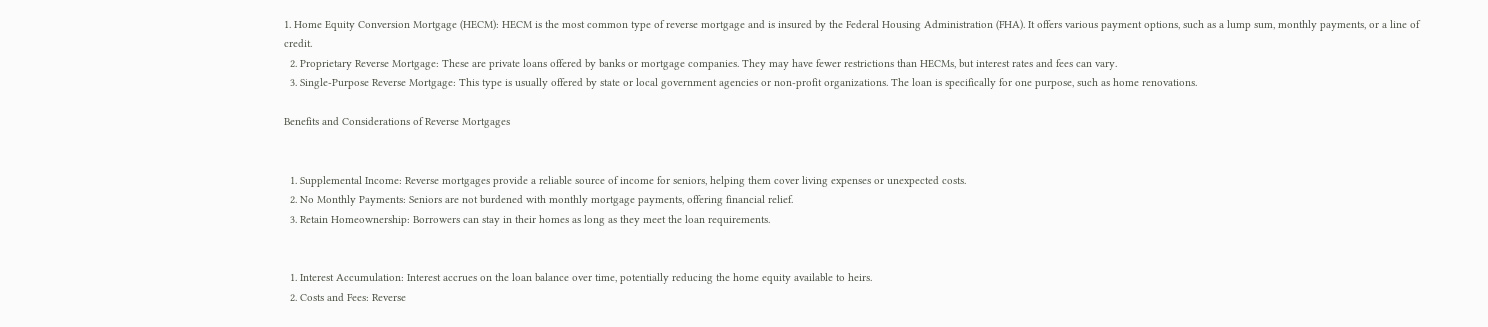1. Home Equity Conversion Mortgage (HECM): HECM is the most common type of reverse mortgage and is insured by the Federal Housing Administration (FHA). It offers various payment options, such as a lump sum, monthly payments, or a line of credit.
  2. Proprietary Reverse Mortgage: These are private loans offered by banks or mortgage companies. They may have fewer restrictions than HECMs, but interest rates and fees can vary.
  3. Single-Purpose Reverse Mortgage: This type is usually offered by state or local government agencies or non-profit organizations. The loan is specifically for one purpose, such as home renovations.

Benefits and Considerations of Reverse Mortgages


  1. Supplemental Income: Reverse mortgages provide a reliable source of income for seniors, helping them cover living expenses or unexpected costs.
  2. No Monthly Payments: Seniors are not burdened with monthly mortgage payments, offering financial relief.
  3. Retain Homeownership: Borrowers can stay in their homes as long as they meet the loan requirements.


  1. Interest Accumulation: Interest accrues on the loan balance over time, potentially reducing the home equity available to heirs.
  2. Costs and Fees: Reverse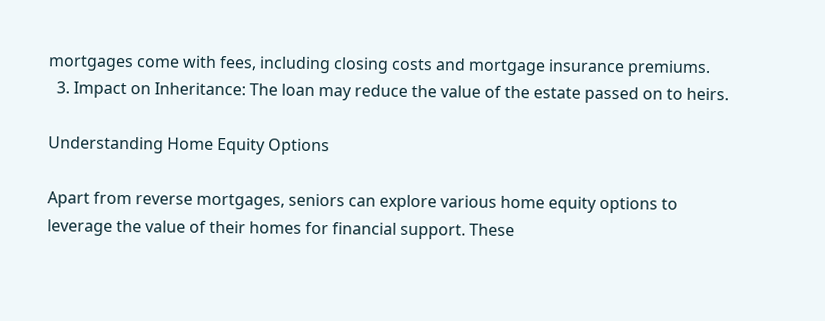mortgages come with fees, including closing costs and mortgage insurance premiums.
  3. Impact on Inheritance: The loan may reduce the value of the estate passed on to heirs.

Understanding Home Equity Options

Apart from reverse mortgages, seniors can explore various home equity options to leverage the value of their homes for financial support. These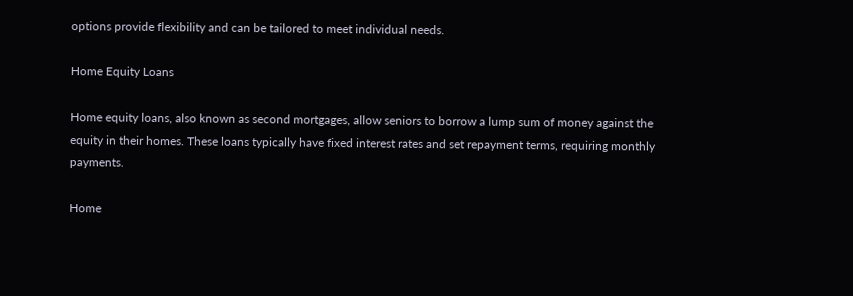options provide flexibility and can be tailored to meet individual needs.

Home Equity Loans

Home equity loans, also known as second mortgages, allow seniors to borrow a lump sum of money against the equity in their homes. These loans typically have fixed interest rates and set repayment terms, requiring monthly payments.

Home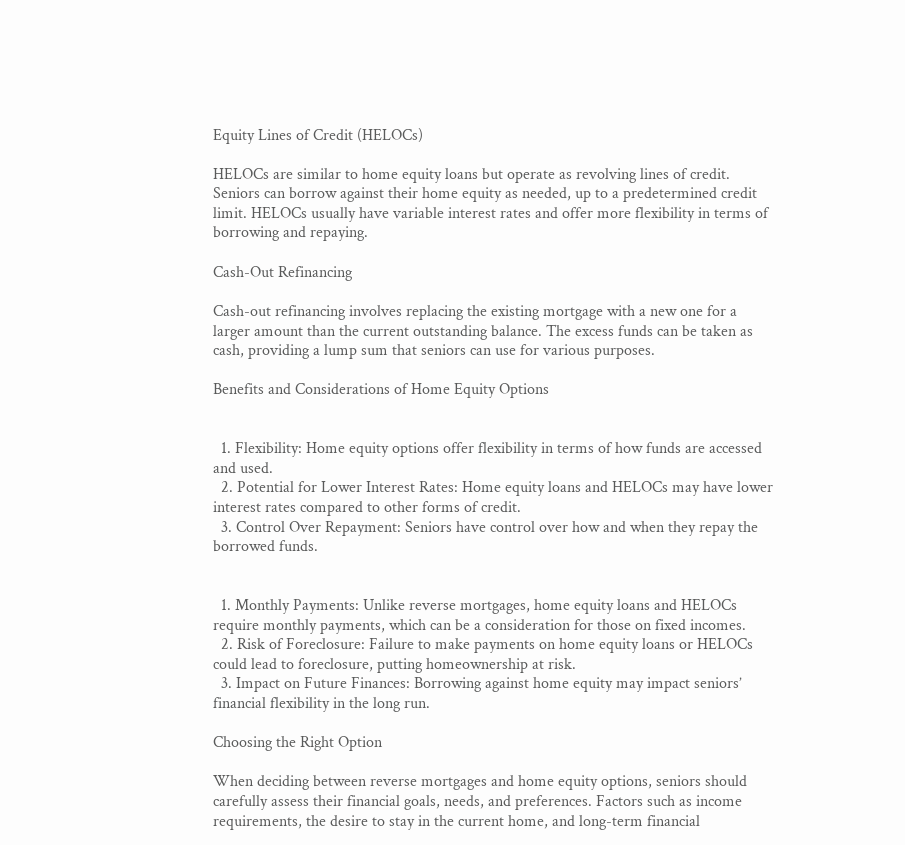Equity Lines of Credit (HELOCs)

HELOCs are similar to home equity loans but operate as revolving lines of credit. Seniors can borrow against their home equity as needed, up to a predetermined credit limit. HELOCs usually have variable interest rates and offer more flexibility in terms of borrowing and repaying.

Cash-Out Refinancing

Cash-out refinancing involves replacing the existing mortgage with a new one for a larger amount than the current outstanding balance. The excess funds can be taken as cash, providing a lump sum that seniors can use for various purposes.

Benefits and Considerations of Home Equity Options


  1. Flexibility: Home equity options offer flexibility in terms of how funds are accessed and used.
  2. Potential for Lower Interest Rates: Home equity loans and HELOCs may have lower interest rates compared to other forms of credit.
  3. Control Over Repayment: Seniors have control over how and when they repay the borrowed funds.


  1. Monthly Payments: Unlike reverse mortgages, home equity loans and HELOCs require monthly payments, which can be a consideration for those on fixed incomes.
  2. Risk of Foreclosure: Failure to make payments on home equity loans or HELOCs could lead to foreclosure, putting homeownership at risk.
  3. Impact on Future Finances: Borrowing against home equity may impact seniors’ financial flexibility in the long run.

Choosing the Right Option

When deciding between reverse mortgages and home equity options, seniors should carefully assess their financial goals, needs, and preferences. Factors such as income requirements, the desire to stay in the current home, and long-term financial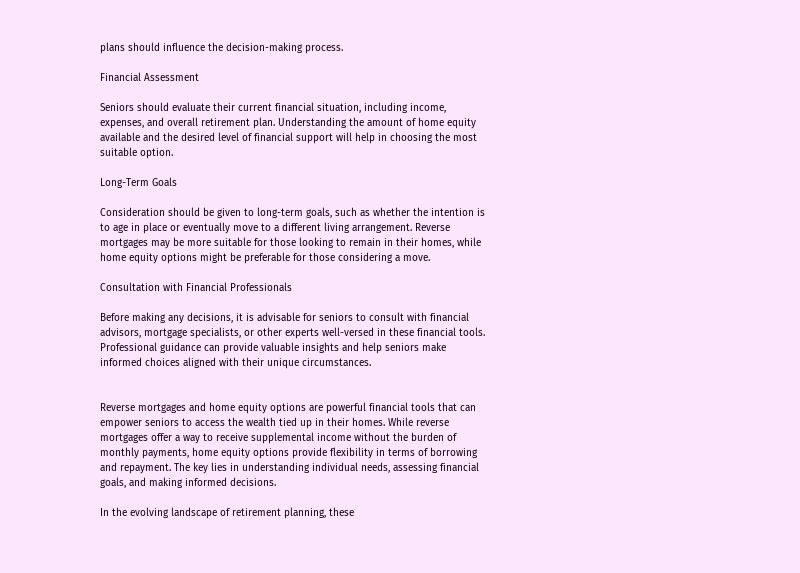plans should influence the decision-making process.

Financial Assessment

Seniors should evaluate their current financial situation, including income, expenses, and overall retirement plan. Understanding the amount of home equity available and the desired level of financial support will help in choosing the most suitable option.

Long-Term Goals

Consideration should be given to long-term goals, such as whether the intention is to age in place or eventually move to a different living arrangement. Reverse mortgages may be more suitable for those looking to remain in their homes, while home equity options might be preferable for those considering a move.

Consultation with Financial Professionals

Before making any decisions, it is advisable for seniors to consult with financial advisors, mortgage specialists, or other experts well-versed in these financial tools. Professional guidance can provide valuable insights and help seniors make informed choices aligned with their unique circumstances.


Reverse mortgages and home equity options are powerful financial tools that can empower seniors to access the wealth tied up in their homes. While reverse mortgages offer a way to receive supplemental income without the burden of monthly payments, home equity options provide flexibility in terms of borrowing and repayment. The key lies in understanding individual needs, assessing financial goals, and making informed decisions.

In the evolving landscape of retirement planning, these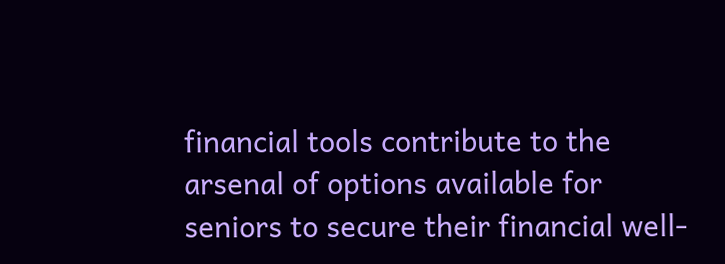financial tools contribute to the arsenal of options available for seniors to secure their financial well-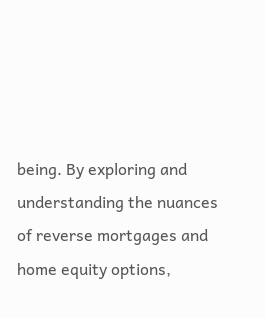being. By exploring and understanding the nuances of reverse mortgages and home equity options,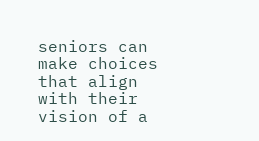seniors can make choices that align with their vision of a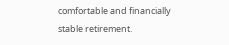comfortable and financially stable retirement.